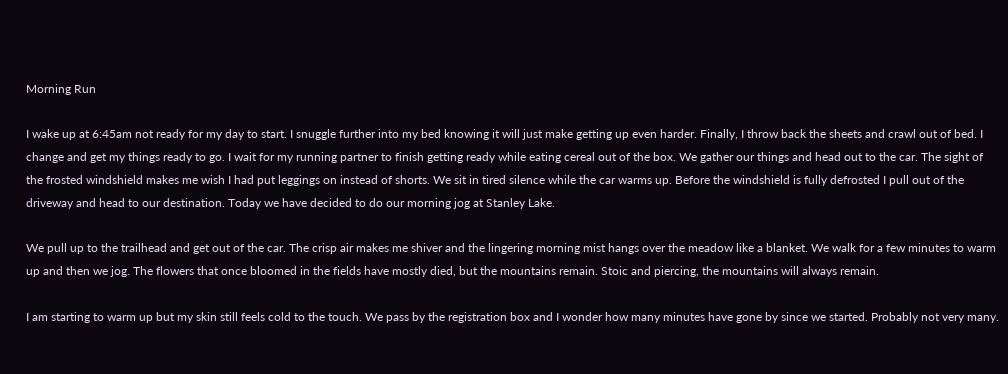Morning Run

I wake up at 6:45am not ready for my day to start. I snuggle further into my bed knowing it will just make getting up even harder. Finally, I throw back the sheets and crawl out of bed. I change and get my things ready to go. I wait for my running partner to finish getting ready while eating cereal out of the box. We gather our things and head out to the car. The sight of the frosted windshield makes me wish I had put leggings on instead of shorts. We sit in tired silence while the car warms up. Before the windshield is fully defrosted I pull out of the driveway and head to our destination. Today we have decided to do our morning jog at Stanley Lake.

We pull up to the trailhead and get out of the car. The crisp air makes me shiver and the lingering morning mist hangs over the meadow like a blanket. We walk for a few minutes to warm up and then we jog. The flowers that once bloomed in the fields have mostly died, but the mountains remain. Stoic and piercing, the mountains will always remain.

I am starting to warm up but my skin still feels cold to the touch. We pass by the registration box and I wonder how many minutes have gone by since we started. Probably not very many.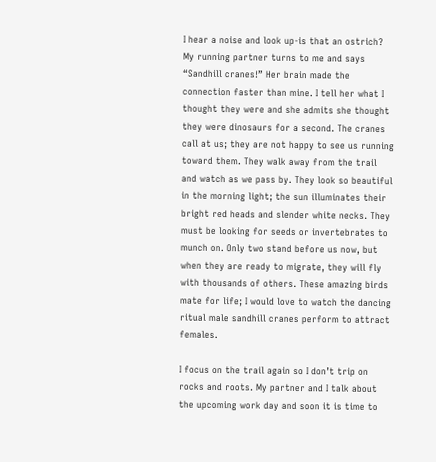I hear a noise and look up-is that an ostrich? My running partner turns to me and says “Sandhill cranes!” Her brain made the connection faster than mine. I tell her what I thought they were and she admits she thought they were dinosaurs for a second. The cranes call at us; they are not happy to see us running toward them. They walk away from the trail and watch as we pass by. They look so beautiful in the morning light; the sun illuminates their bright red heads and slender white necks. They must be looking for seeds or invertebrates to munch on. Only two stand before us now, but when they are ready to migrate, they will fly with thousands of others. These amazing birds mate for life; I would love to watch the dancing ritual male sandhill cranes perform to attract females.

I focus on the trail again so I don’t trip on rocks and roots. My partner and I talk about the upcoming work day and soon it is time to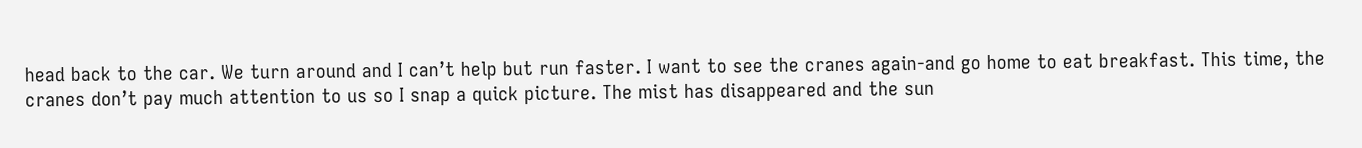head back to the car. We turn around and I can’t help but run faster. I want to see the cranes again-and go home to eat breakfast. This time, the cranes don’t pay much attention to us so I snap a quick picture. The mist has disappeared and the sun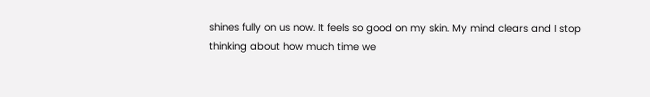shines fully on us now. It feels so good on my skin. My mind clears and I stop thinking about how much time we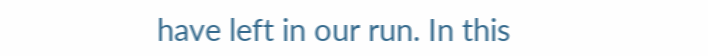have left in our run. In this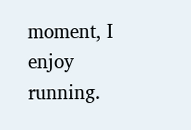moment, I enjoy running.